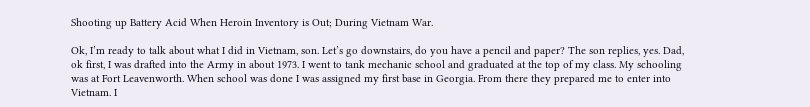Shooting up Battery Acid When Heroin Inventory is Out; During Vietnam War.

Ok, I’m ready to talk about what I did in Vietnam, son. Let’s go downstairs, do you have a pencil and paper? The son replies, yes. Dad, ok first, I was drafted into the Army in about 1973. I went to tank mechanic school and graduated at the top of my class. My schooling was at Fort Leavenworth. When school was done I was assigned my first base in Georgia. From there they prepared me to enter into Vietnam. I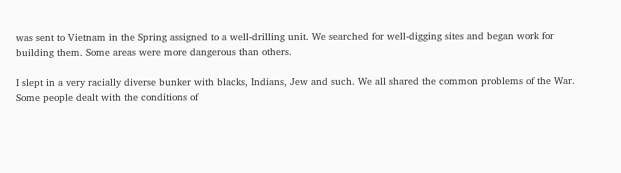was sent to Vietnam in the Spring assigned to a well-drilling unit. We searched for well-digging sites and began work for building them. Some areas were more dangerous than others.

I slept in a very racially diverse bunker with blacks, Indians, Jew and such. We all shared the common problems of the War. Some people dealt with the conditions of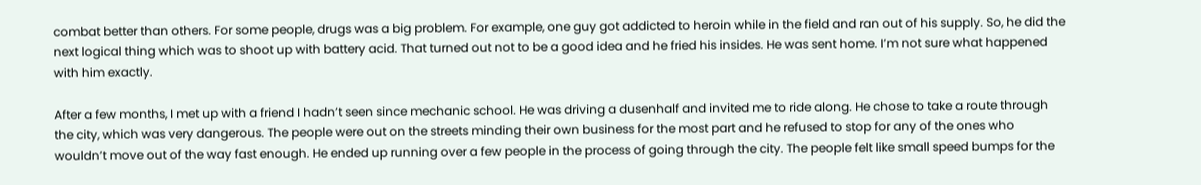combat better than others. For some people, drugs was a big problem. For example, one guy got addicted to heroin while in the field and ran out of his supply. So, he did the next logical thing which was to shoot up with battery acid. That turned out not to be a good idea and he fried his insides. He was sent home. I’m not sure what happened with him exactly.

After a few months, I met up with a friend I hadn’t seen since mechanic school. He was driving a dusenhalf and invited me to ride along. He chose to take a route through the city, which was very dangerous. The people were out on the streets minding their own business for the most part and he refused to stop for any of the ones who wouldn’t move out of the way fast enough. He ended up running over a few people in the process of going through the city. The people felt like small speed bumps for the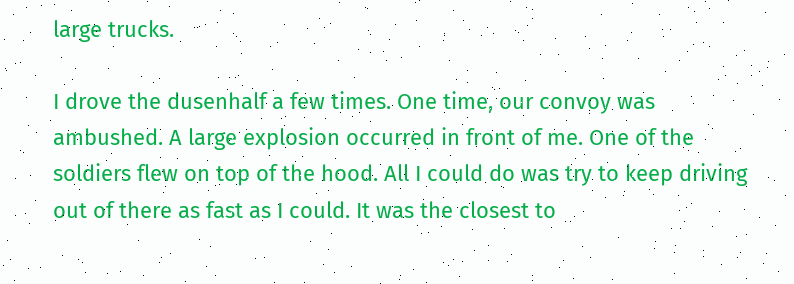large trucks.

I drove the dusenhalf a few times. One time, our convoy was ambushed. A large explosion occurred in front of me. One of the soldiers flew on top of the hood. All I could do was try to keep driving out of there as fast as I could. It was the closest to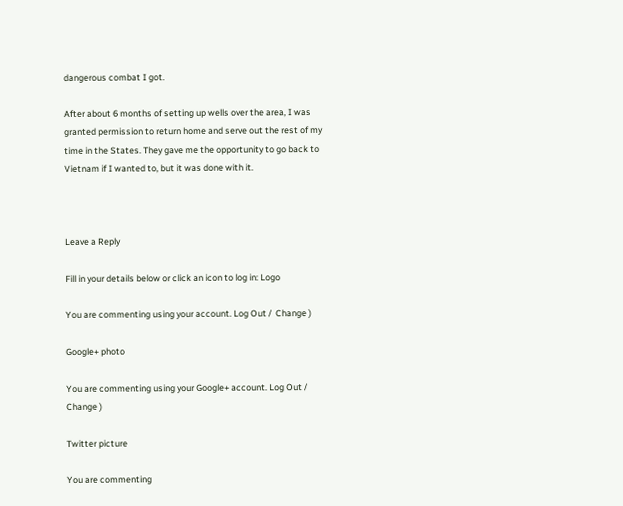dangerous combat I got.

After about 6 months of setting up wells over the area, I was granted permission to return home and serve out the rest of my time in the States. They gave me the opportunity to go back to Vietnam if I wanted to, but it was done with it.



Leave a Reply

Fill in your details below or click an icon to log in: Logo

You are commenting using your account. Log Out /  Change )

Google+ photo

You are commenting using your Google+ account. Log Out /  Change )

Twitter picture

You are commenting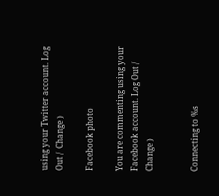using your Twitter account. Log Out /  Change )

Facebook photo

You are commenting using your Facebook account. Log Out /  Change )


Connecting to %s